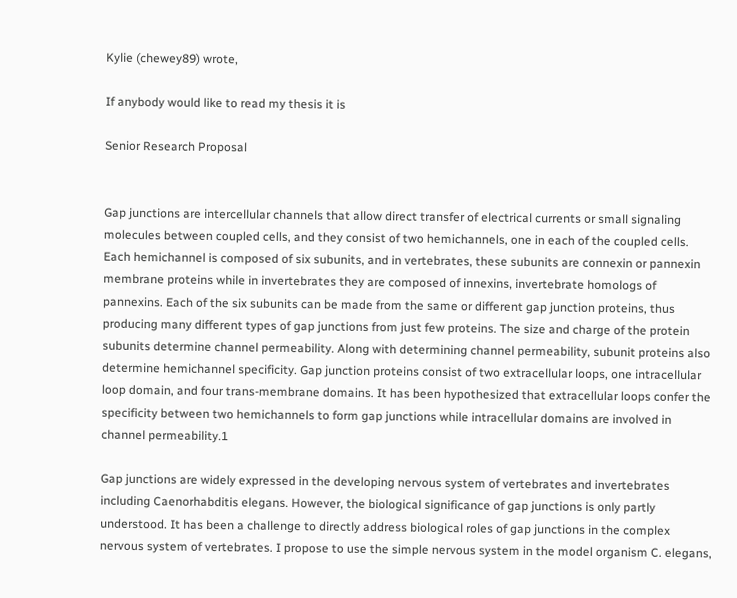Kylie (chewey89) wrote,

If anybody would like to read my thesis it is

Senior Research Proposal


Gap junctions are intercellular channels that allow direct transfer of electrical currents or small signaling molecules between coupled cells, and they consist of two hemichannels, one in each of the coupled cells. Each hemichannel is composed of six subunits, and in vertebrates, these subunits are connexin or pannexin membrane proteins while in invertebrates they are composed of innexins, invertebrate homologs of pannexins. Each of the six subunits can be made from the same or different gap junction proteins, thus producing many different types of gap junctions from just few proteins. The size and charge of the protein subunits determine channel permeability. Along with determining channel permeability, subunit proteins also determine hemichannel specificity. Gap junction proteins consist of two extracellular loops, one intracellular loop domain, and four trans-membrane domains. It has been hypothesized that extracellular loops confer the specificity between two hemichannels to form gap junctions while intracellular domains are involved in channel permeability.1

Gap junctions are widely expressed in the developing nervous system of vertebrates and invertebrates including Caenorhabditis elegans. However, the biological significance of gap junctions is only partly understood. It has been a challenge to directly address biological roles of gap junctions in the complex nervous system of vertebrates. I propose to use the simple nervous system in the model organism C. elegans,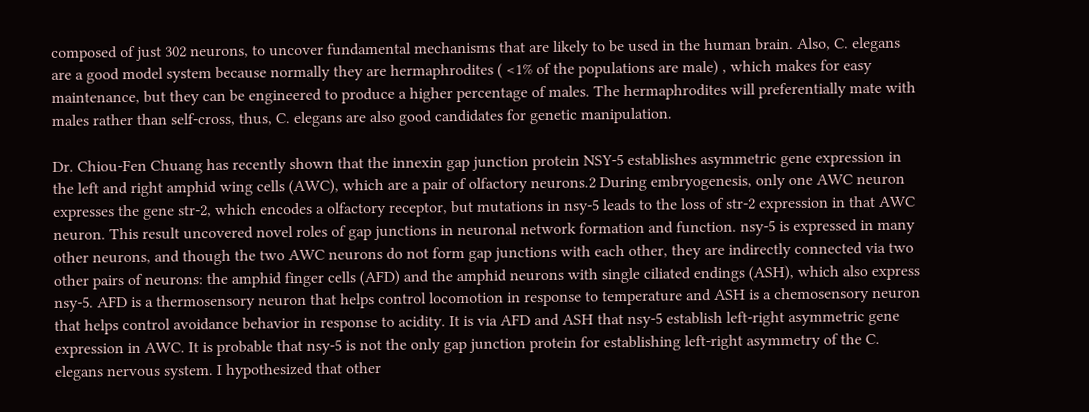composed of just 302 neurons, to uncover fundamental mechanisms that are likely to be used in the human brain. Also, C. elegans are a good model system because normally they are hermaphrodites ( <1% of the populations are male) , which makes for easy maintenance, but they can be engineered to produce a higher percentage of males. The hermaphrodites will preferentially mate with males rather than self-cross, thus, C. elegans are also good candidates for genetic manipulation.

Dr. Chiou-Fen Chuang has recently shown that the innexin gap junction protein NSY-5 establishes asymmetric gene expression in the left and right amphid wing cells (AWC), which are a pair of olfactory neurons.2 During embryogenesis, only one AWC neuron expresses the gene str-2, which encodes a olfactory receptor, but mutations in nsy-5 leads to the loss of str-2 expression in that AWC neuron. This result uncovered novel roles of gap junctions in neuronal network formation and function. nsy-5 is expressed in many other neurons, and though the two AWC neurons do not form gap junctions with each other, they are indirectly connected via two other pairs of neurons: the amphid finger cells (AFD) and the amphid neurons with single ciliated endings (ASH), which also express nsy-5. AFD is a thermosensory neuron that helps control locomotion in response to temperature and ASH is a chemosensory neuron that helps control avoidance behavior in response to acidity. It is via AFD and ASH that nsy-5 establish left-right asymmetric gene expression in AWC. It is probable that nsy-5 is not the only gap junction protein for establishing left-right asymmetry of the C. elegans nervous system. I hypothesized that other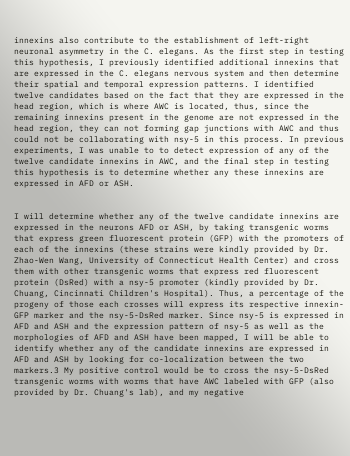innexins also contribute to the establishment of left-right neuronal asymmetry in the C. elegans. As the first step in testing this hypothesis, I previously identified additional innexins that are expressed in the C. elegans nervous system and then determine their spatial and temporal expression patterns. I identified twelve candidates based on the fact that they are expressed in the head region, which is where AWC is located, thus, since the remaining innexins present in the genome are not expressed in the head region, they can not forming gap junctions with AWC and thus could not be collaborating with nsy-5 in this process. In previous experiments, I was unable to to detect expression of any of the twelve candidate innexins in AWC, and the final step in testing this hypothesis is to determine whether any these innexins are expressed in AFD or ASH.


I will determine whether any of the twelve candidate innexins are expressed in the neurons AFD or ASH, by taking transgenic worms that express green fluorescent protein (GFP) with the promoters of each of the innexins (these strains were kindly provided by Dr. Zhao-Wen Wang, University of Connecticut Health Center) and cross them with other transgenic worms that express red fluorescent protein (DsRed) with a nsy-5 promoter (kindly provided by Dr. Chuang, Cincinnati Children's Hospital). Thus, a percentage of the progeny of those each crosses will express its respective innexin-GFP marker and the nsy-5-DsRed marker. Since nsy-5 is expressed in AFD and ASH and the expression pattern of nsy-5 as well as the morphologies of AFD and ASH have been mapped, I will be able to identify whether any of the candidate innexins are expressed in AFD and ASH by looking for co-localization between the two markers.3 My positive control would be to cross the nsy-5-DsRed transgenic worms with worms that have AWC labeled with GFP (also provided by Dr. Chuang's lab), and my negative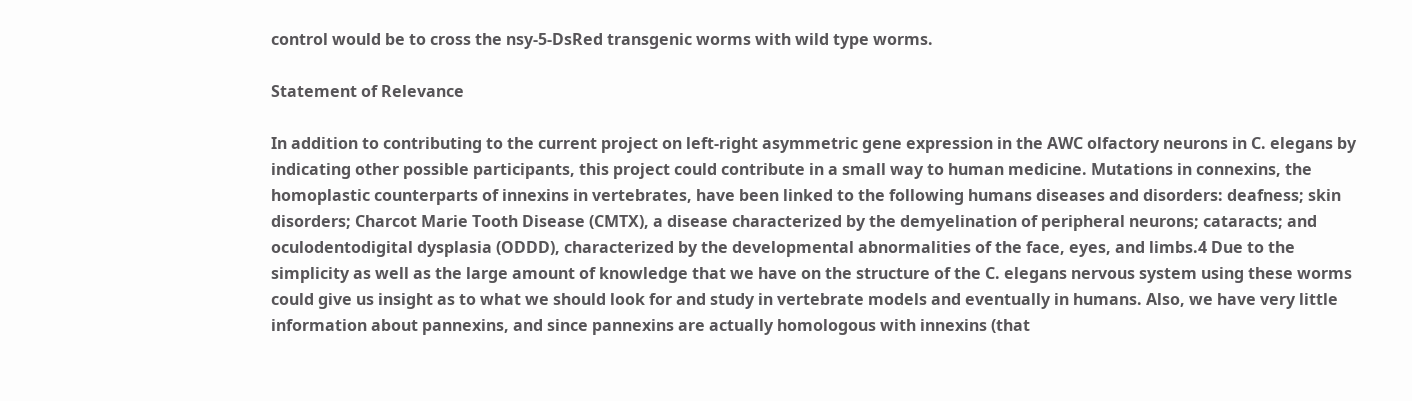control would be to cross the nsy-5-DsRed transgenic worms with wild type worms.

Statement of Relevance

In addition to contributing to the current project on left-right asymmetric gene expression in the AWC olfactory neurons in C. elegans by indicating other possible participants, this project could contribute in a small way to human medicine. Mutations in connexins, the homoplastic counterparts of innexins in vertebrates, have been linked to the following humans diseases and disorders: deafness; skin disorders; Charcot Marie Tooth Disease (CMTX), a disease characterized by the demyelination of peripheral neurons; cataracts; and oculodentodigital dysplasia (ODDD), characterized by the developmental abnormalities of the face, eyes, and limbs.4 Due to the simplicity as well as the large amount of knowledge that we have on the structure of the C. elegans nervous system using these worms could give us insight as to what we should look for and study in vertebrate models and eventually in humans. Also, we have very little information about pannexins, and since pannexins are actually homologous with innexins (that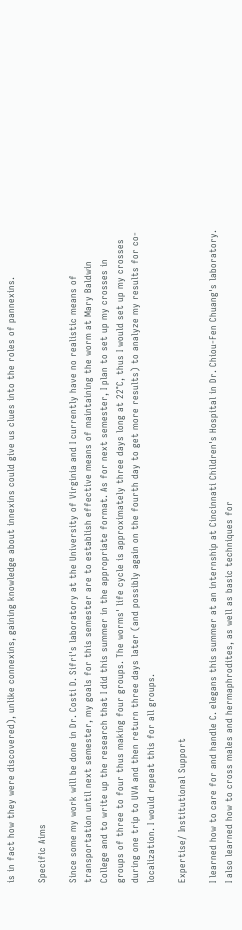is in fact how they were discovered), unlike connexins, gaining knowledge about innexins could give us clues into the roles of pannexins.

Specific Aims

Since some my work will be done in Dr. Costi D. Sifri's laboratory at the University of Virginia and I currently have no realistic means of transportation until next semester, my goals for this semester are to establish effective means of maintaining the worm at Mary Baldwin College and to write up the research that I did this summer in the appropriate format. As for next semester, I plan to set up my crosses in groups of three to four thus making four groups. The worms' life cycle is approximately three days long at 22°C, thus I would set up my crosses during one trip to UVA and then return three days later (and possibly again on the fourth day to get more results) to analyze my results for co-localization. I would repeat this for all groups.

Expertise/ Institutional Support

I learned how to care for and handle C. elegans this summer at an internship at Cincinnati Children's Hospital in Dr. Chiou-Fen Chuang's laboratory. I also learned how to cross males and hermaphrodites, as well as basic techniques for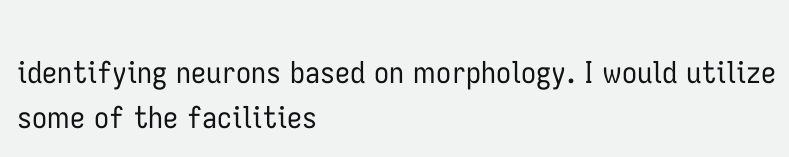identifying neurons based on morphology. I would utilize some of the facilities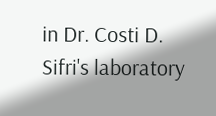in Dr. Costi D. Sifri's laboratory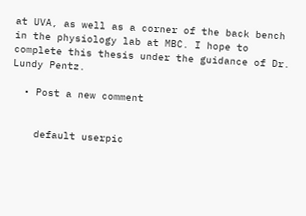at UVA, as well as a corner of the back bench in the physiology lab at MBC. I hope to complete this thesis under the guidance of Dr. Lundy Pentz.

  • Post a new comment


    default userpic